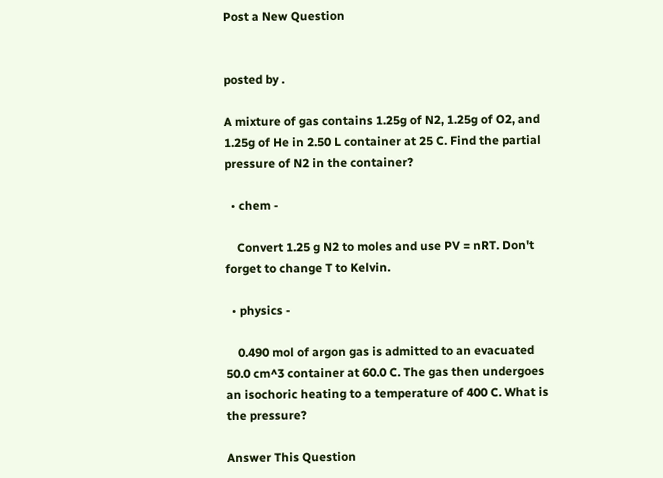Post a New Question


posted by .

A mixture of gas contains 1.25g of N2, 1.25g of O2, and 1.25g of He in 2.50 L container at 25 C. Find the partial pressure of N2 in the container?

  • chem -

    Convert 1.25 g N2 to moles and use PV = nRT. Don't forget to change T to Kelvin.

  • physics -

    0.490 mol of argon gas is admitted to an evacuated 50.0 cm^3 container at 60.0 C. The gas then undergoes an isochoric heating to a temperature of 400 C. What is the pressure?

Answer This Question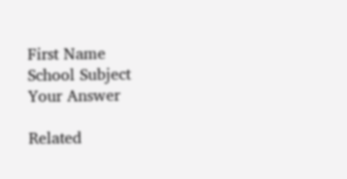First Name
School Subject
Your Answer

Related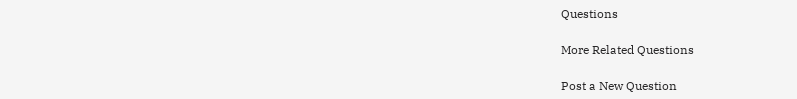Questions

More Related Questions

Post a New Question